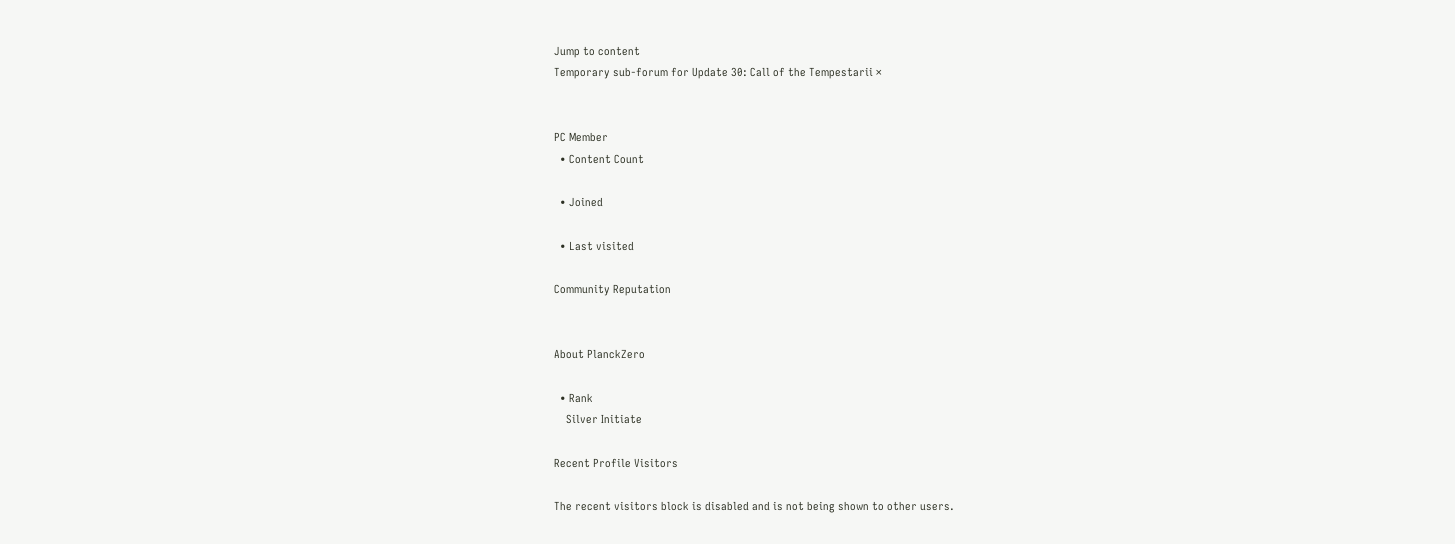Jump to content
Temporary sub-forum for Update 30: Call of the Tempestarii ×


PC Member
  • Content Count

  • Joined

  • Last visited

Community Reputation


About PlanckZero

  • Rank
    Silver Initiate

Recent Profile Visitors

The recent visitors block is disabled and is not being shown to other users.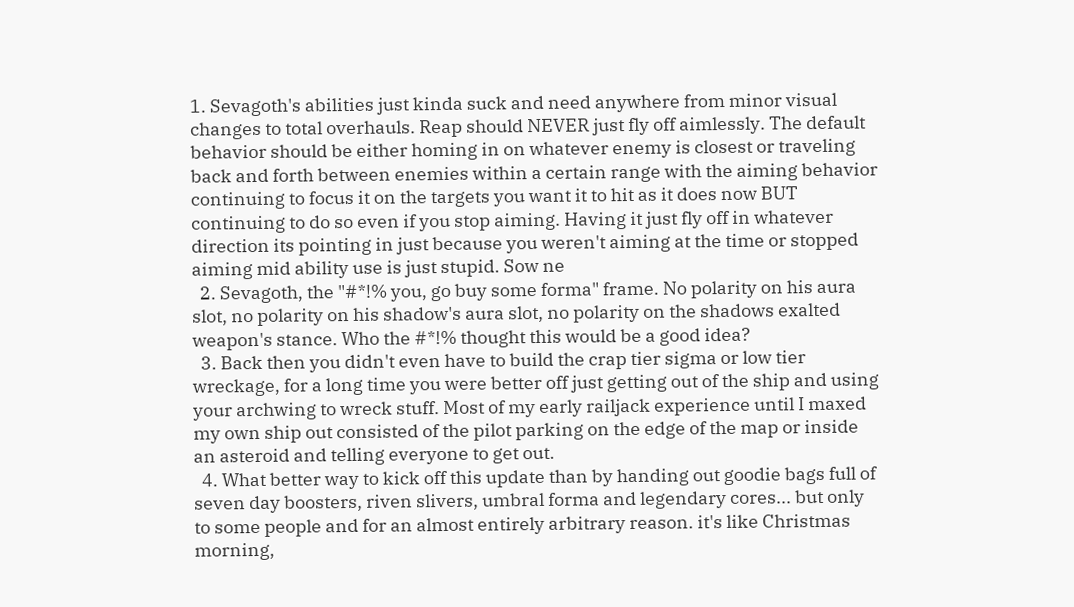1. Sevagoth's abilities just kinda suck and need anywhere from minor visual changes to total overhauls. Reap should NEVER just fly off aimlessly. The default behavior should be either homing in on whatever enemy is closest or traveling back and forth between enemies within a certain range with the aiming behavior continuing to focus it on the targets you want it to hit as it does now BUT continuing to do so even if you stop aiming. Having it just fly off in whatever direction its pointing in just because you weren't aiming at the time or stopped aiming mid ability use is just stupid. Sow ne
  2. Sevagoth, the "#*!% you, go buy some forma" frame. No polarity on his aura slot, no polarity on his shadow's aura slot, no polarity on the shadows exalted weapon's stance. Who the #*!% thought this would be a good idea?
  3. Back then you didn't even have to build the crap tier sigma or low tier wreckage, for a long time you were better off just getting out of the ship and using your archwing to wreck stuff. Most of my early railjack experience until I maxed my own ship out consisted of the pilot parking on the edge of the map or inside an asteroid and telling everyone to get out.
  4. What better way to kick off this update than by handing out goodie bags full of seven day boosters, riven slivers, umbral forma and legendary cores... but only to some people and for an almost entirely arbitrary reason. it's like Christmas morning,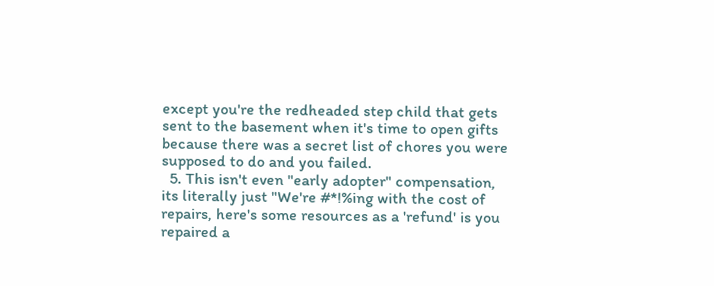except you're the redheaded step child that gets sent to the basement when it's time to open gifts because there was a secret list of chores you were supposed to do and you failed.
  5. This isn't even "early adopter" compensation, its literally just "We're #*!%ing with the cost of repairs, here's some resources as a 'refund' is you repaired a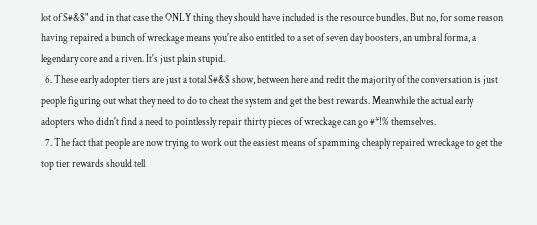lot of S#&$" and in that case the ONLY thing they should have included is the resource bundles. But no, for some reason having repaired a bunch of wreckage means you're also entitled to a set of seven day boosters, an umbral forma, a legendary core and a riven. It's just plain stupid.
  6. These early adopter tiers are just a total S#&$ show, between here and redit the majority of the conversation is just people figuring out what they need to do to cheat the system and get the best rewards. Meanwhile the actual early adopters who didn't find a need to pointlessly repair thirty pieces of wreckage can go #*!% themselves.
  7. The fact that people are now trying to work out the easiest means of spamming cheaply repaired wreckage to get the top tier rewards should tell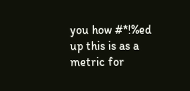you how #*!%ed up this is as a metric for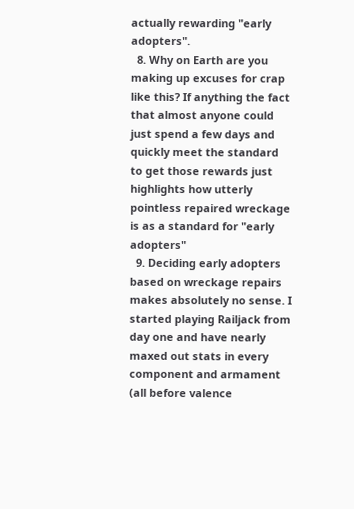actually rewarding "early adopters".
  8. Why on Earth are you making up excuses for crap like this? If anything the fact that almost anyone could just spend a few days and quickly meet the standard to get those rewards just highlights how utterly pointless repaired wreckage is as a standard for "early adopters"
  9. Deciding early adopters based on wreckage repairs makes absolutely no sense. I started playing Railjack from day one and have nearly maxed out stats in every component and armament (all before valence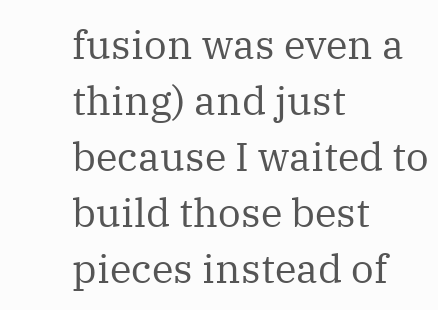fusion was even a thing) and just because I waited to build those best pieces instead of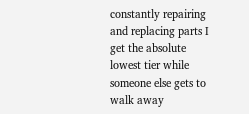constantly repairing and replacing parts I get the absolute lowest tier while someone else gets to walk away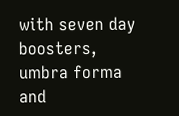with seven day boosters, umbra forma and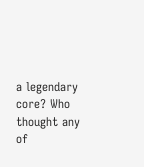a legendary core? Who thought any of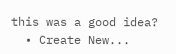this was a good idea?
  • Create New...